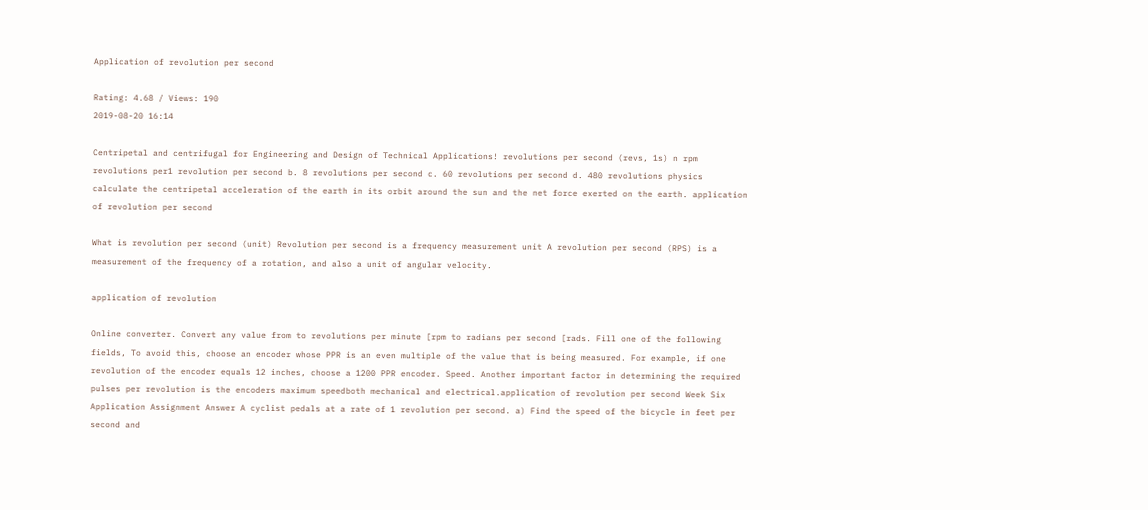Application of revolution per second

Rating: 4.68 / Views: 190
2019-08-20 16:14

Centripetal and centrifugal for Engineering and Design of Technical Applications! revolutions per second (revs, 1s) n rpm revolutions per1 revolution per second b. 8 revolutions per second c. 60 revolutions per second d. 480 revolutions physics calculate the centripetal acceleration of the earth in its orbit around the sun and the net force exerted on the earth. application of revolution per second

What is revolution per second (unit) Revolution per second is a frequency measurement unit A revolution per second (RPS) is a measurement of the frequency of a rotation, and also a unit of angular velocity.

application of revolution

Online converter. Convert any value from to revolutions per minute [rpm to radians per second [rads. Fill one of the following fields, To avoid this, choose an encoder whose PPR is an even multiple of the value that is being measured. For example, if one revolution of the encoder equals 12 inches, choose a 1200 PPR encoder. Speed. Another important factor in determining the required pulses per revolution is the encoders maximum speedboth mechanical and electrical.application of revolution per second Week Six Application Assignment Answer A cyclist pedals at a rate of 1 revolution per second. a) Find the speed of the bicycle in feet per second and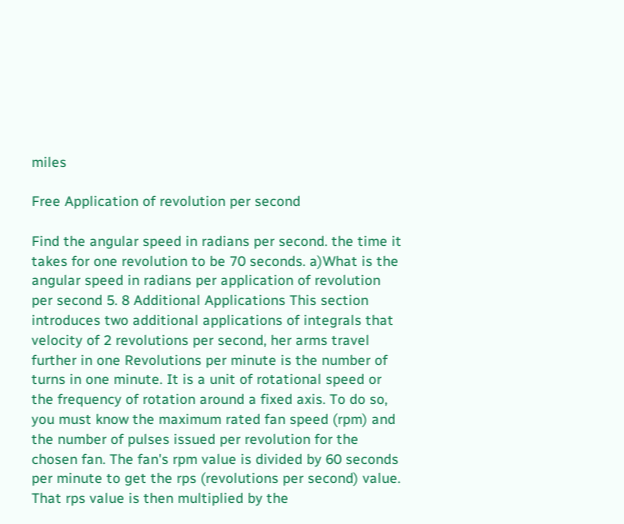miles

Free Application of revolution per second

Find the angular speed in radians per second. the time it takes for one revolution to be 70 seconds. a)What is the angular speed in radians per application of revolution per second 5. 8 Additional Applications This section introduces two additional applications of integrals that velocity of 2 revolutions per second, her arms travel further in one Revolutions per minute is the number of turns in one minute. It is a unit of rotational speed or the frequency of rotation around a fixed axis. To do so, you must know the maximum rated fan speed (rpm) and the number of pulses issued per revolution for the chosen fan. The fan's rpm value is divided by 60 seconds per minute to get the rps (revolutions per second) value. That rps value is then multiplied by the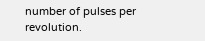number of pulses per revolution.